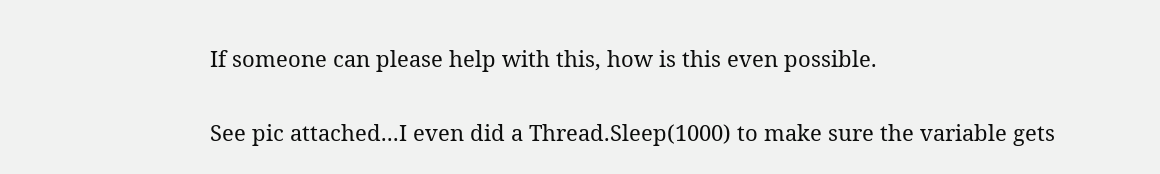If someone can please help with this, how is this even possible.

See pic attached...I even did a Thread.Sleep(1000) to make sure the variable gets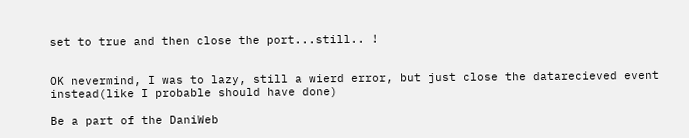set to true and then close the port...still.. !


OK nevermind, I was to lazy, still a wierd error, but just close the datarecieved event instead(like I probable should have done)

Be a part of the DaniWeb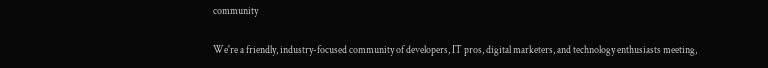community

We're a friendly, industry-focused community of developers, IT pros, digital marketers, and technology enthusiasts meeting,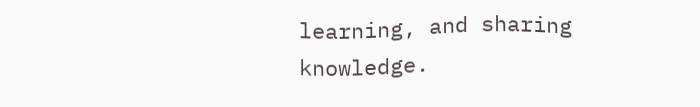learning, and sharing knowledge.